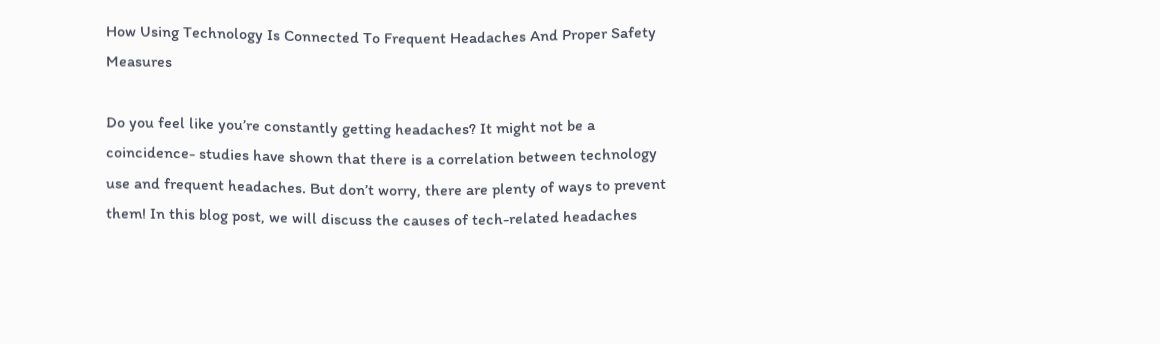How Using Technology Is Connected To Frequent Headaches And Proper Safety Measures

Do you feel like you’re constantly getting headaches? It might not be a coincidence- studies have shown that there is a correlation between technology use and frequent headaches. But don’t worry, there are plenty of ways to prevent them! In this blog post, we will discuss the causes of tech-related headaches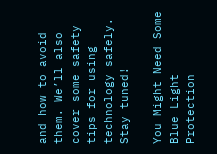and how to avoid them. We’ll also cover some safety tips for using technology safely. Stay tuned!

You Might Need Some Blue Light Protection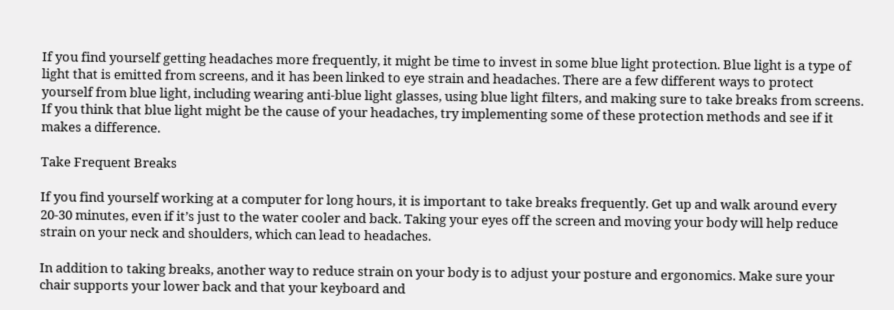If you find yourself getting headaches more frequently, it might be time to invest in some blue light protection. Blue light is a type of light that is emitted from screens, and it has been linked to eye strain and headaches. There are a few different ways to protect yourself from blue light, including wearing anti-blue light glasses, using blue light filters, and making sure to take breaks from screens. If you think that blue light might be the cause of your headaches, try implementing some of these protection methods and see if it makes a difference.

Take Frequent Breaks

If you find yourself working at a computer for long hours, it is important to take breaks frequently. Get up and walk around every 20-30 minutes, even if it’s just to the water cooler and back. Taking your eyes off the screen and moving your body will help reduce strain on your neck and shoulders, which can lead to headaches.

In addition to taking breaks, another way to reduce strain on your body is to adjust your posture and ergonomics. Make sure your chair supports your lower back and that your keyboard and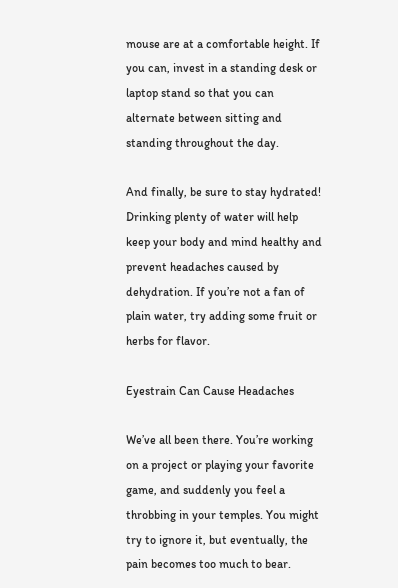mouse are at a comfortable height. If you can, invest in a standing desk or laptop stand so that you can alternate between sitting and standing throughout the day.

And finally, be sure to stay hydrated! Drinking plenty of water will help keep your body and mind healthy and prevent headaches caused by dehydration. If you’re not a fan of plain water, try adding some fruit or herbs for flavor.

Eyestrain Can Cause Headaches

We’ve all been there. You’re working on a project or playing your favorite game, and suddenly you feel a throbbing in your temples. You might try to ignore it, but eventually, the pain becomes too much to bear.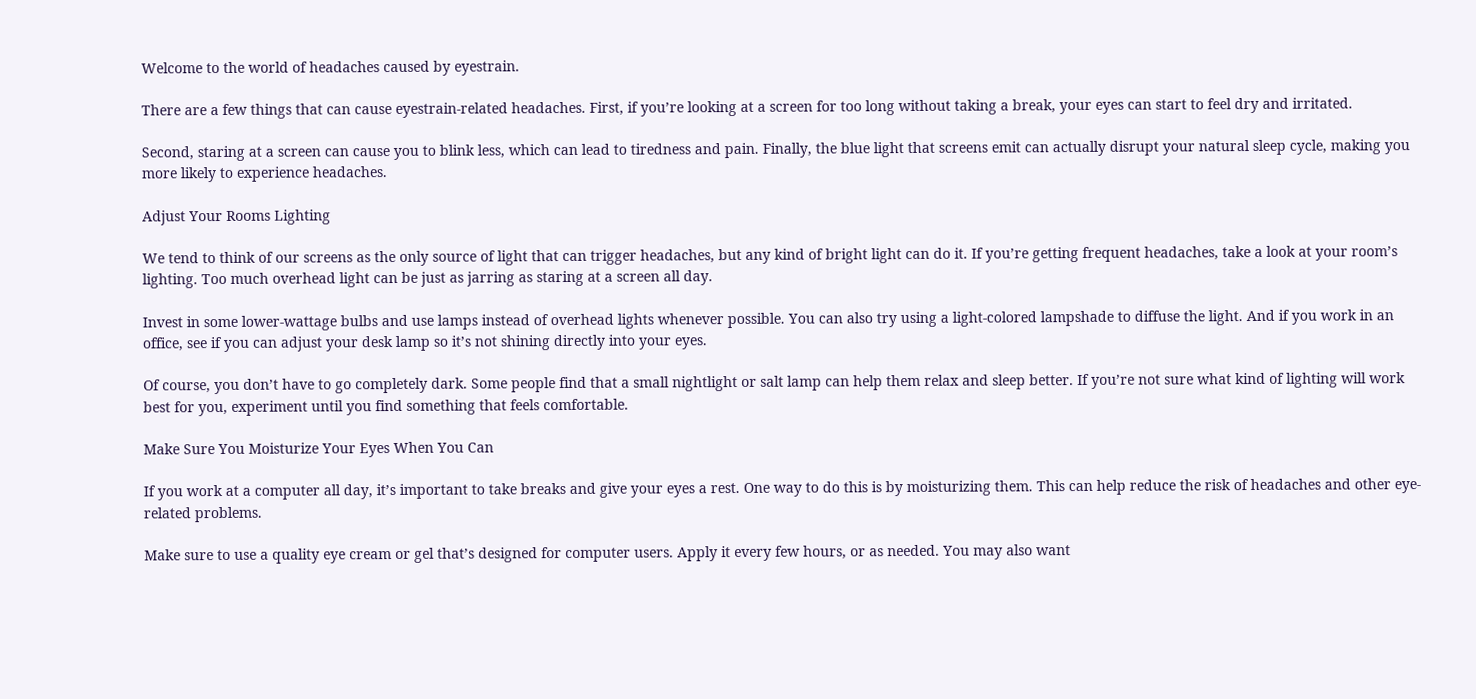Welcome to the world of headaches caused by eyestrain.

There are a few things that can cause eyestrain-related headaches. First, if you’re looking at a screen for too long without taking a break, your eyes can start to feel dry and irritated.

Second, staring at a screen can cause you to blink less, which can lead to tiredness and pain. Finally, the blue light that screens emit can actually disrupt your natural sleep cycle, making you more likely to experience headaches.

Adjust Your Rooms Lighting

We tend to think of our screens as the only source of light that can trigger headaches, but any kind of bright light can do it. If you’re getting frequent headaches, take a look at your room’s lighting. Too much overhead light can be just as jarring as staring at a screen all day.

Invest in some lower-wattage bulbs and use lamps instead of overhead lights whenever possible. You can also try using a light-colored lampshade to diffuse the light. And if you work in an office, see if you can adjust your desk lamp so it’s not shining directly into your eyes.

Of course, you don’t have to go completely dark. Some people find that a small nightlight or salt lamp can help them relax and sleep better. If you’re not sure what kind of lighting will work best for you, experiment until you find something that feels comfortable.

Make Sure You Moisturize Your Eyes When You Can

If you work at a computer all day, it’s important to take breaks and give your eyes a rest. One way to do this is by moisturizing them. This can help reduce the risk of headaches and other eye-related problems.

Make sure to use a quality eye cream or gel that’s designed for computer users. Apply it every few hours, or as needed. You may also want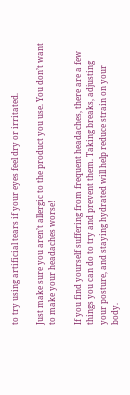to try using artificial tears if your eyes feel dry or irritated.

Just make sure you aren’t allergic to the product you use. You don’t want to make your headaches worse!

If you find yourself suffering from frequent headaches, there are a few things you can do to try and prevent them. Taking breaks, adjusting your posture, and staying hydrated will help reduce strain on your body.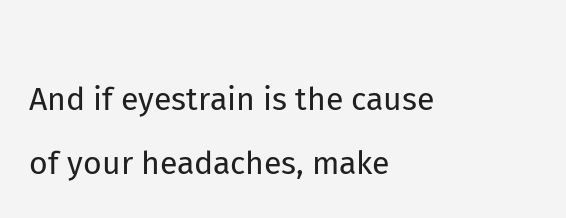And if eyestrain is the cause of your headaches, make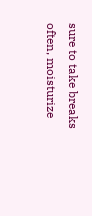sure to take breaks often, moisturize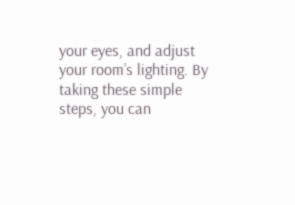your eyes, and adjust your room’s lighting. By taking these simple steps, you can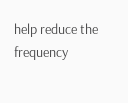help reduce the frequency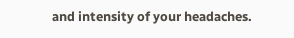and intensity of your headaches.